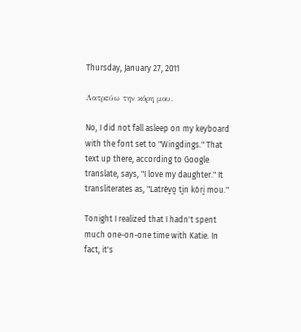Thursday, January 27, 2011

Λατρεύω την κόρη μου.

No, I did not fall asleep on my keyboard with the font set to "Wingdings." That text up there, according to Google translate, says, "I love my daughter." It transliterates as, "Latrév̱o̱ ti̱n kóri̱ mou."

Tonight I realized that I hadn't spent much one-on-one time with Katie. In fact, it's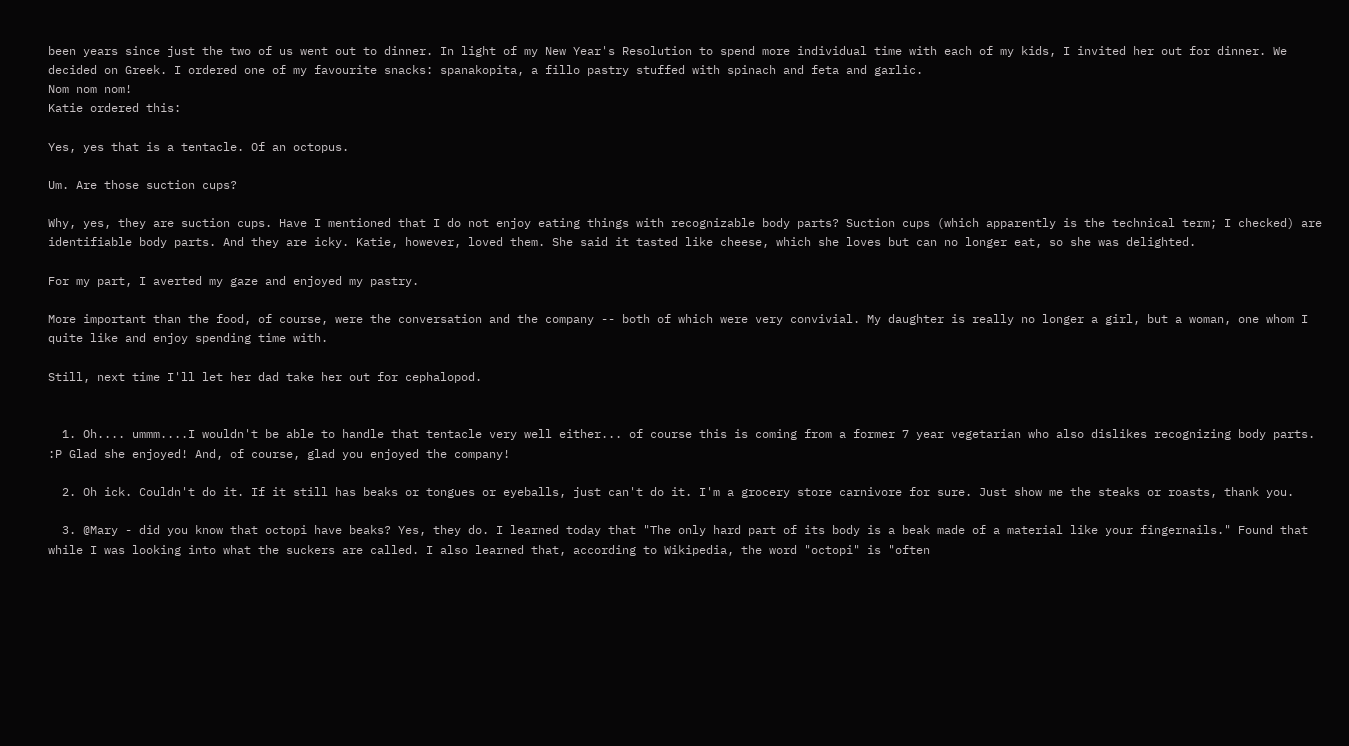been years since just the two of us went out to dinner. In light of my New Year's Resolution to spend more individual time with each of my kids, I invited her out for dinner. We decided on Greek. I ordered one of my favourite snacks: spanakopita, a fillo pastry stuffed with spinach and feta and garlic.
Nom nom nom!
Katie ordered this:

Yes, yes that is a tentacle. Of an octopus.

Um. Are those suction cups?

Why, yes, they are suction cups. Have I mentioned that I do not enjoy eating things with recognizable body parts? Suction cups (which apparently is the technical term; I checked) are identifiable body parts. And they are icky. Katie, however, loved them. She said it tasted like cheese, which she loves but can no longer eat, so she was delighted.

For my part, I averted my gaze and enjoyed my pastry.

More important than the food, of course, were the conversation and the company -- both of which were very convivial. My daughter is really no longer a girl, but a woman, one whom I quite like and enjoy spending time with.

Still, next time I'll let her dad take her out for cephalopod.


  1. Oh.... ummm....I wouldn't be able to handle that tentacle very well either... of course this is coming from a former 7 year vegetarian who also dislikes recognizing body parts. :P Glad she enjoyed! And, of course, glad you enjoyed the company!

  2. Oh ick. Couldn't do it. If it still has beaks or tongues or eyeballs, just can't do it. I'm a grocery store carnivore for sure. Just show me the steaks or roasts, thank you.

  3. @Mary - did you know that octopi have beaks? Yes, they do. I learned today that "The only hard part of its body is a beak made of a material like your fingernails." Found that while I was looking into what the suckers are called. I also learned that, according to Wikipedia, the word "octopi" is "often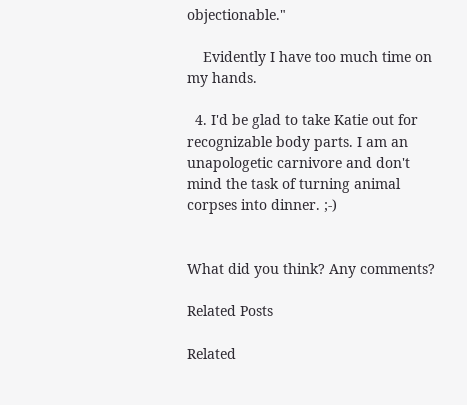objectionable."

    Evidently I have too much time on my hands.

  4. I'd be glad to take Katie out for recognizable body parts. I am an unapologetic carnivore and don't mind the task of turning animal corpses into dinner. ;-)


What did you think? Any comments?

Related Posts

Related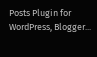Posts Plugin for WordPress, Blogger...